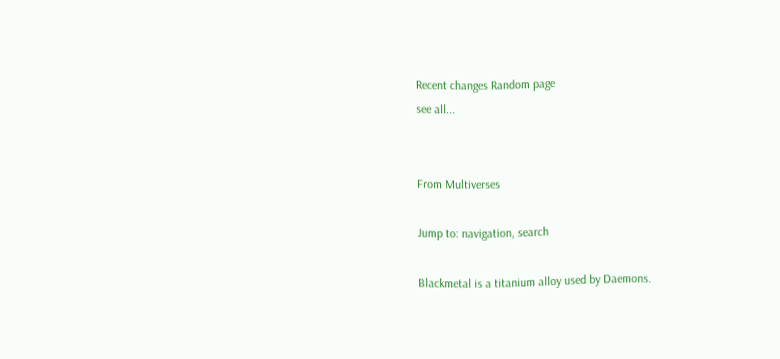Recent changes Random page
see all...


From Multiverses

Jump to: navigation, search

Blackmetal is a titanium alloy used by Daemons.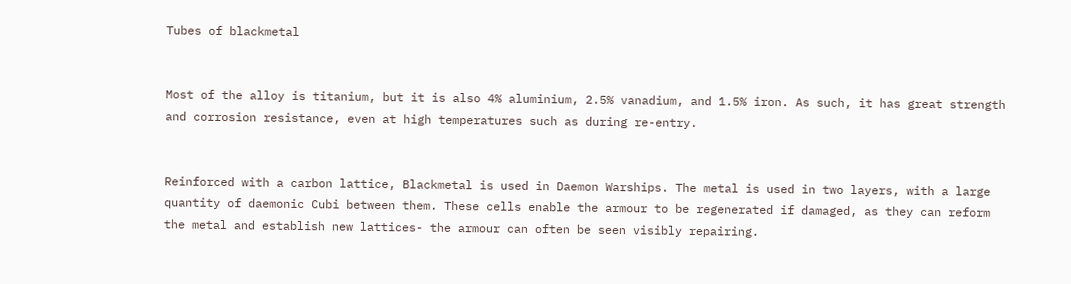Tubes of blackmetal


Most of the alloy is titanium, but it is also 4% aluminium, 2.5% vanadium, and 1.5% iron. As such, it has great strength and corrosion resistance, even at high temperatures such as during re-entry.


Reinforced with a carbon lattice, Blackmetal is used in Daemon Warships. The metal is used in two layers, with a large quantity of daemonic Cubi between them. These cells enable the armour to be regenerated if damaged, as they can reform the metal and establish new lattices- the armour can often be seen visibly repairing.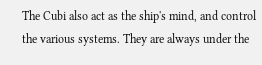The Cubi also act as the ship's mind, and control the various systems. They are always under the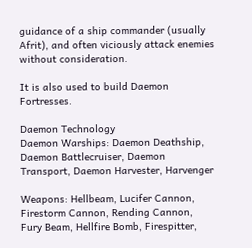guidance of a ship commander (usually Afrit), and often viciously attack enemies without consideration.

It is also used to build Daemon Fortresses.

Daemon Technology
Daemon Warships: Daemon Deathship, Daemon Battlecruiser, Daemon Transport, Daemon Harvester, Harvenger

Weapons: Hellbeam, Lucifer Cannon, Firestorm Cannon, Rending Cannon, Fury Beam, Hellfire Bomb, Firespitter,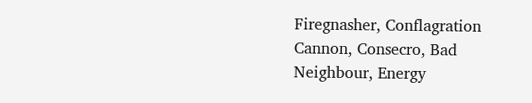Firegnasher, Conflagration Cannon, Consecro, Bad Neighbour, Energy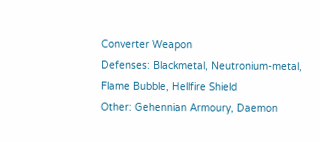Converter Weapon
Defenses: Blackmetal, Neutronium-metal, Flame Bubble, Hellfire Shield
Other: Gehennian Armoury, Daemon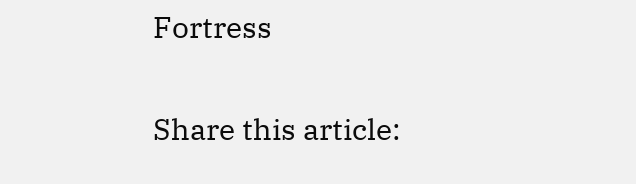Fortress

Share this article: